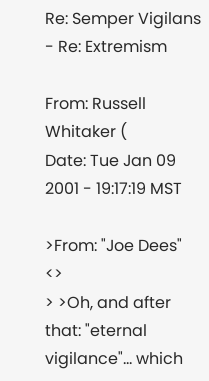Re: Semper Vigilans - Re: Extremism

From: Russell Whitaker (
Date: Tue Jan 09 2001 - 19:17:19 MST

>From: "Joe Dees" <>
> >Oh, and after that: "eternal vigilance"... which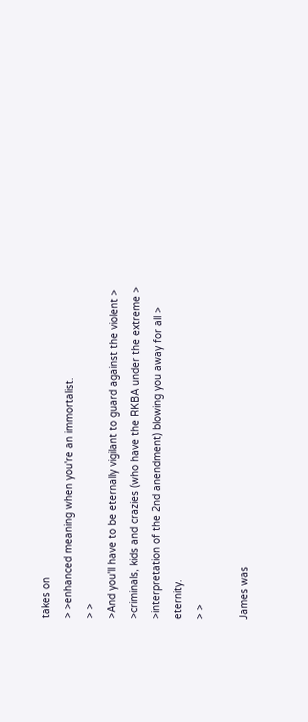takes on
> >enhanced meaning when you're an immortalist.
> >
>And you'll have to be eternally vigilant to guard against the violent >
>criminals, kids and crazies (who have the RKBA under the extreme >
>interpretation of the 2nd anendment) blowing you away for all > eternity.
> >

James was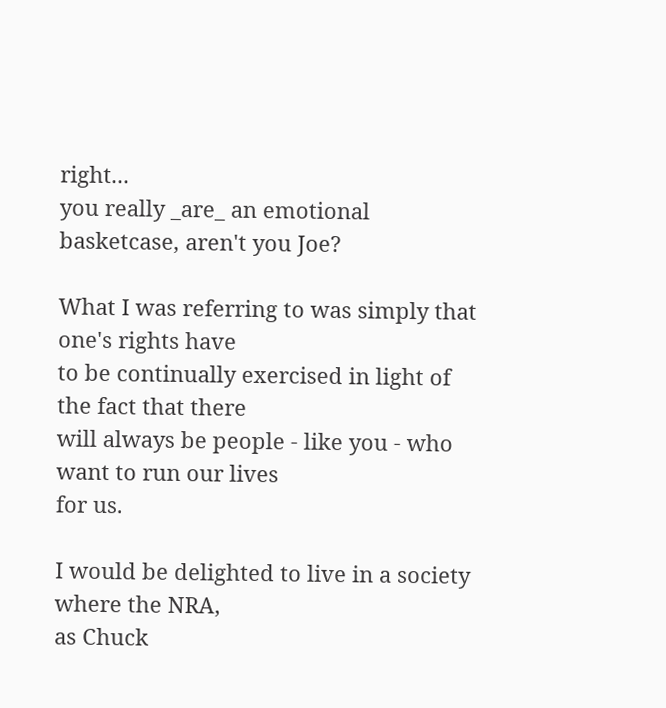right...
you really _are_ an emotional basketcase, aren't you Joe?

What I was referring to was simply that one's rights have
to be continually exercised in light of the fact that there
will always be people - like you - who want to run our lives
for us.

I would be delighted to live in a society where the NRA,
as Chuck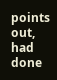points out, had done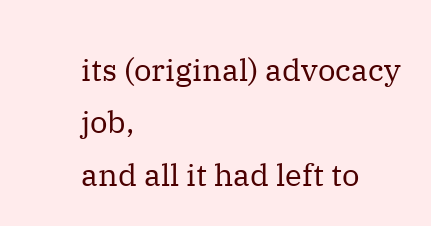its (original) advocacy job,
and all it had left to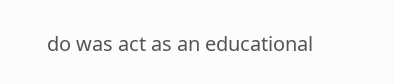do was act as an educational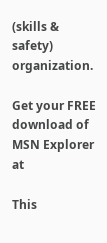(skills &
safety) organization.

Get your FREE download of MSN Explorer at

This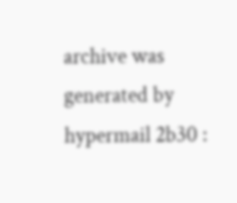archive was generated by hypermail 2b30 :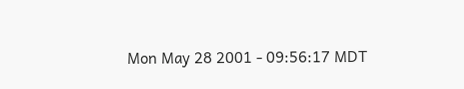Mon May 28 2001 - 09:56:17 MDT